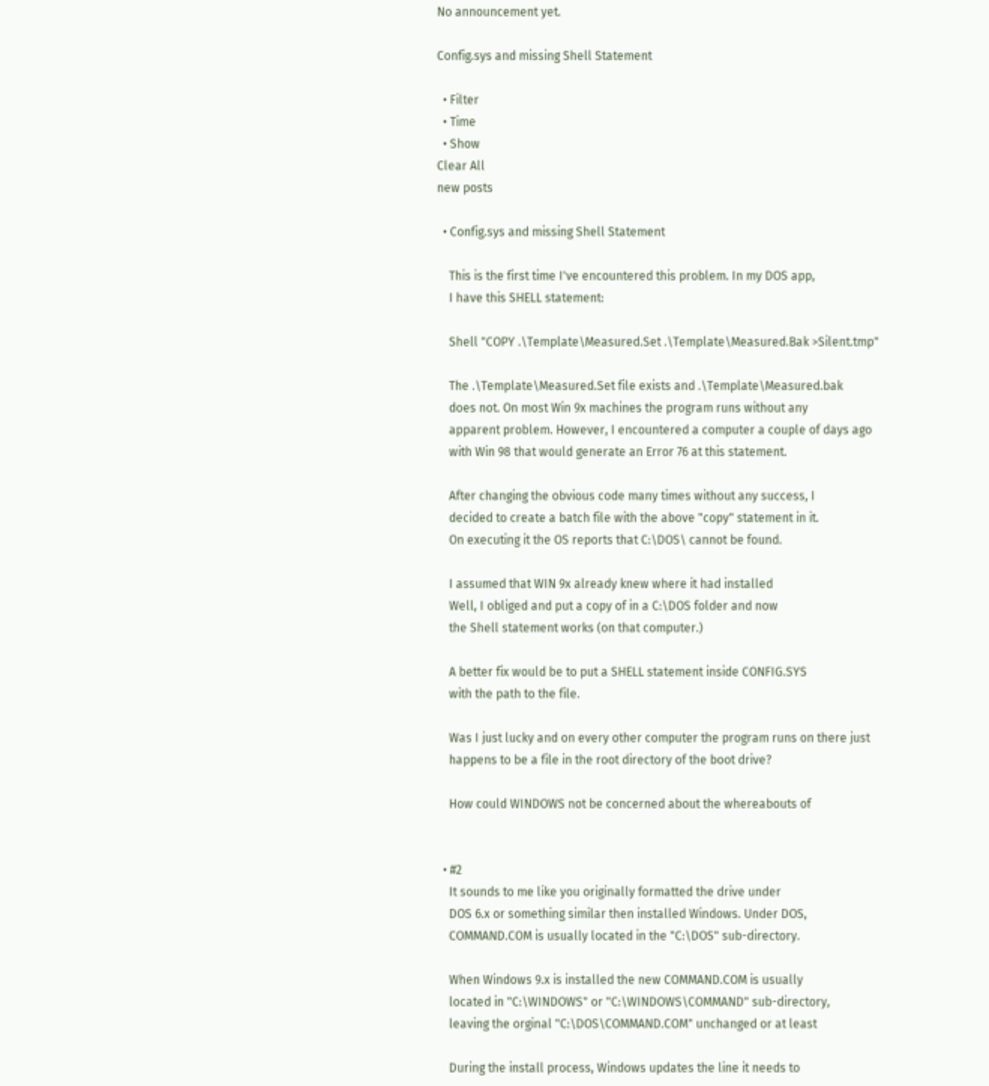No announcement yet.

Config.sys and missing Shell Statement

  • Filter
  • Time
  • Show
Clear All
new posts

  • Config.sys and missing Shell Statement

    This is the first time I've encountered this problem. In my DOS app,
    I have this SHELL statement:

    Shell "COPY .\Template\Measured.Set .\Template\Measured.Bak >Silent.tmp"

    The .\Template\Measured.Set file exists and .\Template\Measured.bak
    does not. On most Win 9x machines the program runs without any
    apparent problem. However, I encountered a computer a couple of days ago
    with Win 98 that would generate an Error 76 at this statement.

    After changing the obvious code many times without any success, I
    decided to create a batch file with the above "copy" statement in it.
    On executing it the OS reports that C:\DOS\ cannot be found.

    I assumed that WIN 9x already knew where it had installed
    Well, I obliged and put a copy of in a C:\DOS folder and now
    the Shell statement works (on that computer.)

    A better fix would be to put a SHELL statement inside CONFIG.SYS
    with the path to the file.

    Was I just lucky and on every other computer the program runs on there just
    happens to be a file in the root directory of the boot drive?

    How could WINDOWS not be concerned about the whereabouts of


  • #2
    It sounds to me like you originally formatted the drive under
    DOS 6.x or something similar then installed Windows. Under DOS,
    COMMAND.COM is usually located in the "C:\DOS" sub-directory.

    When Windows 9.x is installed the new COMMAND.COM is usually
    located in "C:\WINDOWS" or "C:\WINDOWS\COMMAND" sub-directory,
    leaving the orginal "C:\DOS\COMMAND.COM" unchanged or at least

    During the install process, Windows updates the line it needs to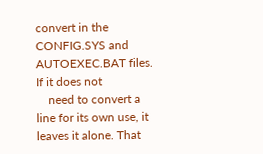convert in the CONFIG.SYS and AUTOEXEC.BAT files. If it does not
    need to convert a line for its own use, it leaves it alone. That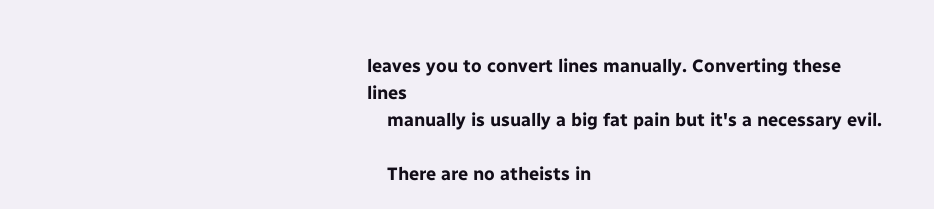leaves you to convert lines manually. Converting these lines
    manually is usually a big fat pain but it's a necessary evil.

    There are no atheists in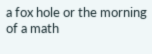a fox hole or the morning of a math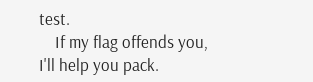test.
    If my flag offends you, I'll help you pack.